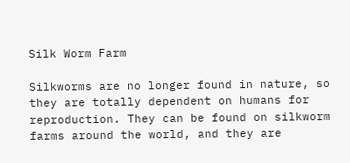Silk Worm Farm

Silkworms are no longer found in nature, so they are totally dependent on humans for reproduction. They can be found on silkworm farms around the world, and they are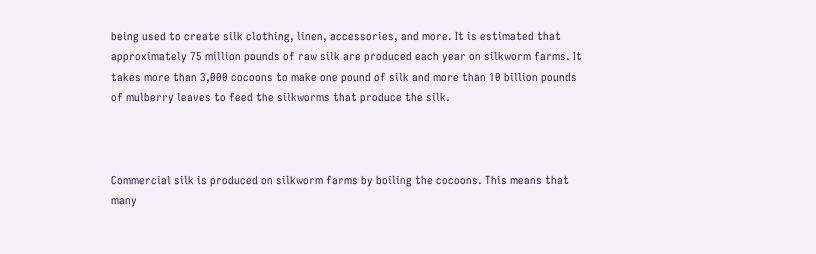being used to create silk clothing, linen, accessories, and more. It is estimated that approximately 75 million pounds of raw silk are produced each year on silkworm farms. It takes more than 3,000 cocoons to make one pound of silk and more than 10 billion pounds of mulberry leaves to feed the silkworms that produce the silk.



Commercial silk is produced on silkworm farms by boiling the cocoons. This means that many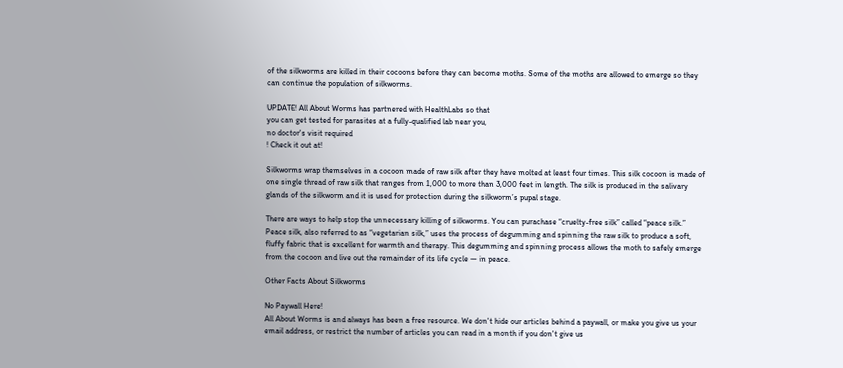of the silkworms are killed in their cocoons before they can become moths. Some of the moths are allowed to emerge so they can continue the population of silkworms.

UPDATE! All About Worms has partnered with HealthLabs so that
you can get tested for parasites at a fully-qualified lab near you,
no doctor's visit required
! Check it out at!

Silkworms wrap themselves in a cocoon made of raw silk after they have molted at least four times. This silk cocoon is made of one single thread of raw silk that ranges from 1,000 to more than 3,000 feet in length. The silk is produced in the salivary glands of the silkworm and it is used for protection during the silkworm’s pupal stage.

There are ways to help stop the unnecessary killing of silkworms. You can purachase “cruelty-free silk” called “peace silk.” Peace silk, also referred to as “vegetarian silk,” uses the process of degumming and spinning the raw silk to produce a soft, fluffy fabric that is excellent for warmth and therapy. This degumming and spinning process allows the moth to safely emerge from the cocoon and live out the remainder of its life cycle — in peace.

Other Facts About Silkworms

No Paywall Here!
All About Worms is and always has been a free resource. We don't hide our articles behind a paywall, or make you give us your email address, or restrict the number of articles you can read in a month if you don't give us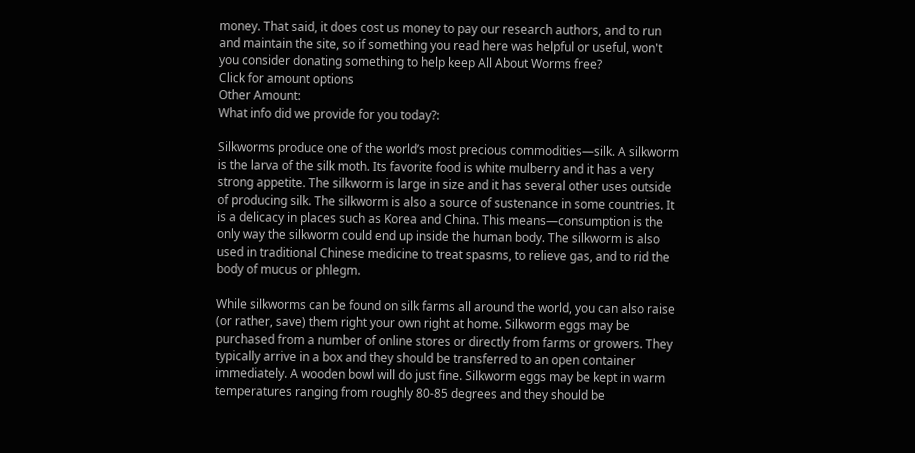money. That said, it does cost us money to pay our research authors, and to run and maintain the site, so if something you read here was helpful or useful, won't you consider donating something to help keep All About Worms free?
Click for amount options
Other Amount:
What info did we provide for you today?:

Silkworms produce one of the world’s most precious commodities—silk. A silkworm is the larva of the silk moth. Its favorite food is white mulberry and it has a very strong appetite. The silkworm is large in size and it has several other uses outside of producing silk. The silkworm is also a source of sustenance in some countries. It is a delicacy in places such as Korea and China. This means—consumption is the only way the silkworm could end up inside the human body. The silkworm is also used in traditional Chinese medicine to treat spasms, to relieve gas, and to rid the body of mucus or phlegm.

While silkworms can be found on silk farms all around the world, you can also raise (or rather, save) them right your own right at home. Silkworm eggs may be purchased from a number of online stores or directly from farms or growers. They typically arrive in a box and they should be transferred to an open container immediately. A wooden bowl will do just fine. Silkworm eggs may be kept in warm temperatures ranging from roughly 80-85 degrees and they should be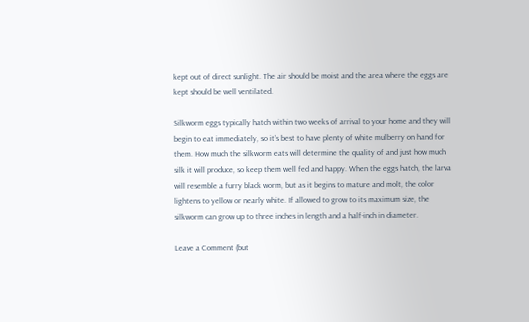kept out of direct sunlight. The air should be moist and the area where the eggs are kept should be well ventilated.

Silkworm eggs typically hatch within two weeks of arrival to your home and they will begin to eat immediately, so it’s best to have plenty of white mulberry on hand for them. How much the silkworm eats will determine the quality of and just how much silk it will produce, so keep them well fed and happy. When the eggs hatch, the larva will resemble a furry black worm, but as it begins to mature and molt, the color lightens to yellow or nearly white. If allowed to grow to its maximum size, the silkworm can grow up to three inches in length and a half-inch in diameter.

Leave a Comment (but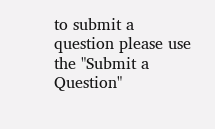to submit a question please use the "Submit a Question"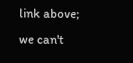link above; we can't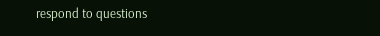respond to questions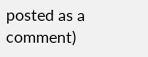posted as a comment)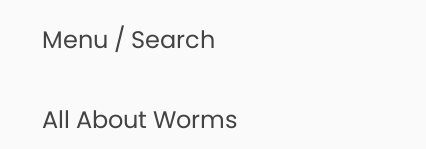Menu / Search

All About Worms